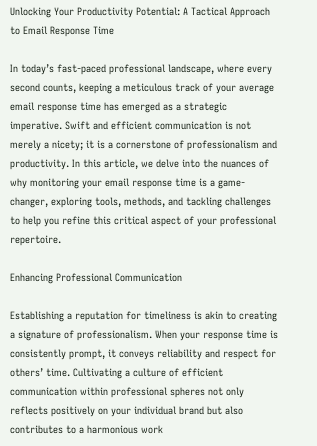Unlocking Your Productivity Potential: A Tactical Approach to Email Response Time

In today’s fast-paced professional landscape, where every second counts, keeping a meticulous track of your average email response time has emerged as a strategic imperative. Swift and efficient communication is not merely a nicety; it is a cornerstone of professionalism and productivity. In this article, we delve into the nuances of why monitoring your email response time is a game-changer, exploring tools, methods, and tackling challenges to help you refine this critical aspect of your professional repertoire.

Enhancing Professional Communication

Establishing a reputation for timeliness is akin to creating a signature of professionalism. When your response time is consistently prompt, it conveys reliability and respect for others’ time. Cultivating a culture of efficient communication within professional spheres not only reflects positively on your individual brand but also contributes to a harmonious work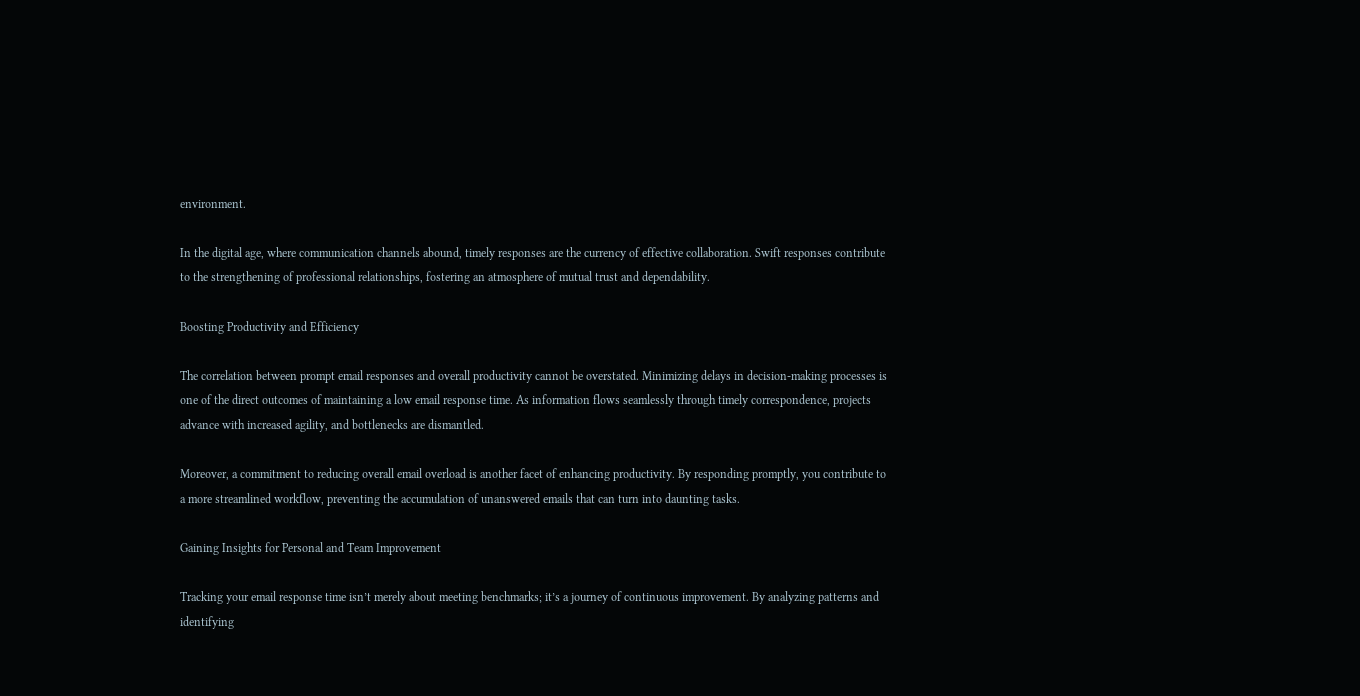environment.

In the digital age, where communication channels abound, timely responses are the currency of effective collaboration. Swift responses contribute to the strengthening of professional relationships, fostering an atmosphere of mutual trust and dependability.

Boosting Productivity and Efficiency

The correlation between prompt email responses and overall productivity cannot be overstated. Minimizing delays in decision-making processes is one of the direct outcomes of maintaining a low email response time. As information flows seamlessly through timely correspondence, projects advance with increased agility, and bottlenecks are dismantled.

Moreover, a commitment to reducing overall email overload is another facet of enhancing productivity. By responding promptly, you contribute to a more streamlined workflow, preventing the accumulation of unanswered emails that can turn into daunting tasks.

Gaining Insights for Personal and Team Improvement

Tracking your email response time isn’t merely about meeting benchmarks; it’s a journey of continuous improvement. By analyzing patterns and identifying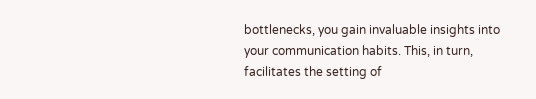bottlenecks, you gain invaluable insights into your communication habits. This, in turn, facilitates the setting of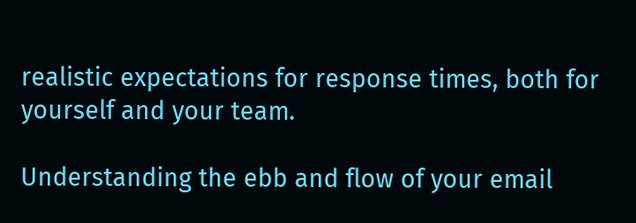realistic expectations for response times, both for yourself and your team.

Understanding the ebb and flow of your email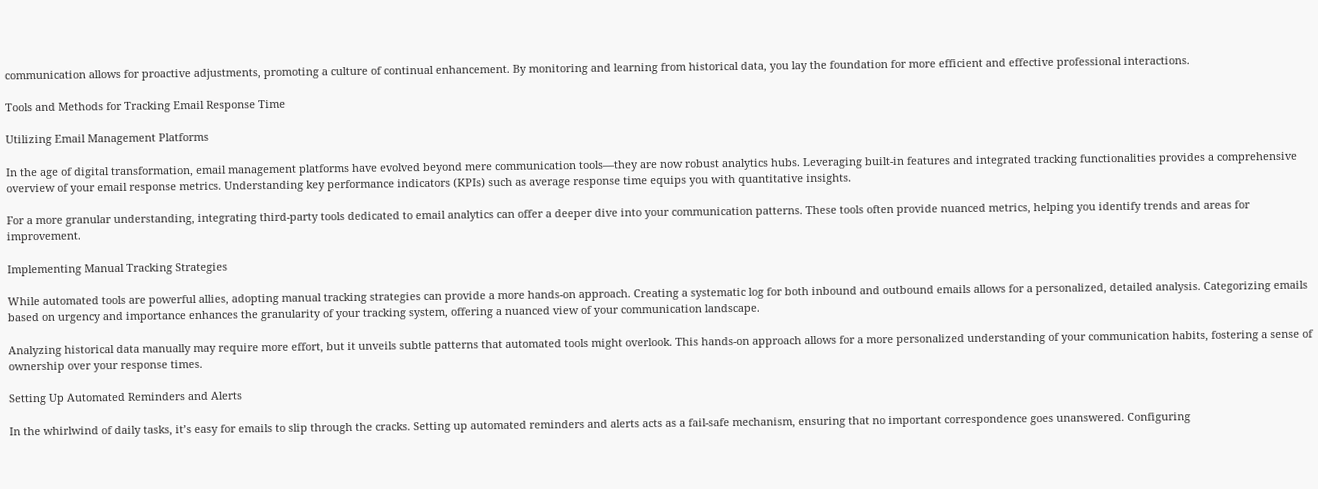communication allows for proactive adjustments, promoting a culture of continual enhancement. By monitoring and learning from historical data, you lay the foundation for more efficient and effective professional interactions.

Tools and Methods for Tracking Email Response Time

Utilizing Email Management Platforms

In the age of digital transformation, email management platforms have evolved beyond mere communication tools—they are now robust analytics hubs. Leveraging built-in features and integrated tracking functionalities provides a comprehensive overview of your email response metrics. Understanding key performance indicators (KPIs) such as average response time equips you with quantitative insights.

For a more granular understanding, integrating third-party tools dedicated to email analytics can offer a deeper dive into your communication patterns. These tools often provide nuanced metrics, helping you identify trends and areas for improvement.

Implementing Manual Tracking Strategies

While automated tools are powerful allies, adopting manual tracking strategies can provide a more hands-on approach. Creating a systematic log for both inbound and outbound emails allows for a personalized, detailed analysis. Categorizing emails based on urgency and importance enhances the granularity of your tracking system, offering a nuanced view of your communication landscape.

Analyzing historical data manually may require more effort, but it unveils subtle patterns that automated tools might overlook. This hands-on approach allows for a more personalized understanding of your communication habits, fostering a sense of ownership over your response times.

Setting Up Automated Reminders and Alerts

In the whirlwind of daily tasks, it’s easy for emails to slip through the cracks. Setting up automated reminders and alerts acts as a fail-safe mechanism, ensuring that no important correspondence goes unanswered. Configuring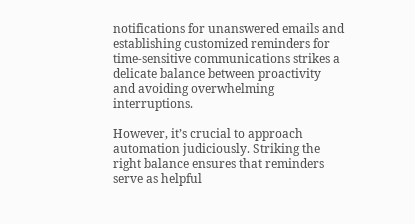notifications for unanswered emails and establishing customized reminders for time-sensitive communications strikes a delicate balance between proactivity and avoiding overwhelming interruptions.

However, it’s crucial to approach automation judiciously. Striking the right balance ensures that reminders serve as helpful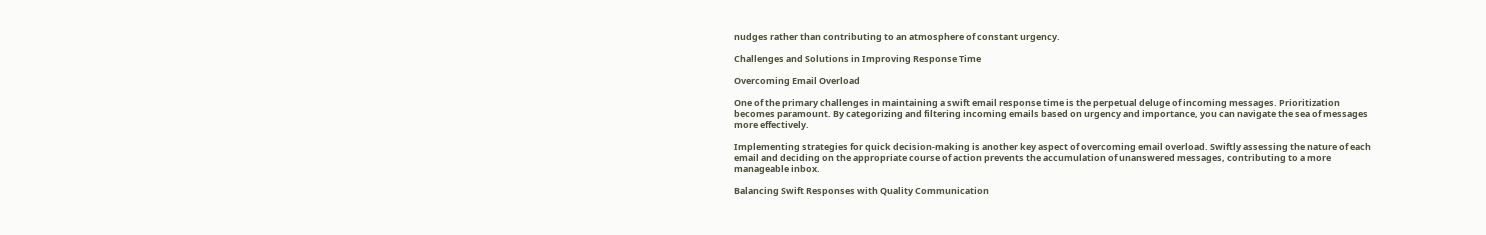nudges rather than contributing to an atmosphere of constant urgency.

Challenges and Solutions in Improving Response Time

Overcoming Email Overload

One of the primary challenges in maintaining a swift email response time is the perpetual deluge of incoming messages. Prioritization becomes paramount. By categorizing and filtering incoming emails based on urgency and importance, you can navigate the sea of messages more effectively.

Implementing strategies for quick decision-making is another key aspect of overcoming email overload. Swiftly assessing the nature of each email and deciding on the appropriate course of action prevents the accumulation of unanswered messages, contributing to a more manageable inbox.

Balancing Swift Responses with Quality Communication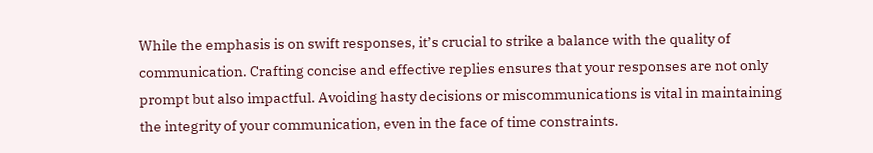While the emphasis is on swift responses, it’s crucial to strike a balance with the quality of communication. Crafting concise and effective replies ensures that your responses are not only prompt but also impactful. Avoiding hasty decisions or miscommunications is vital in maintaining the integrity of your communication, even in the face of time constraints.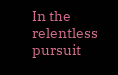In the relentless pursuit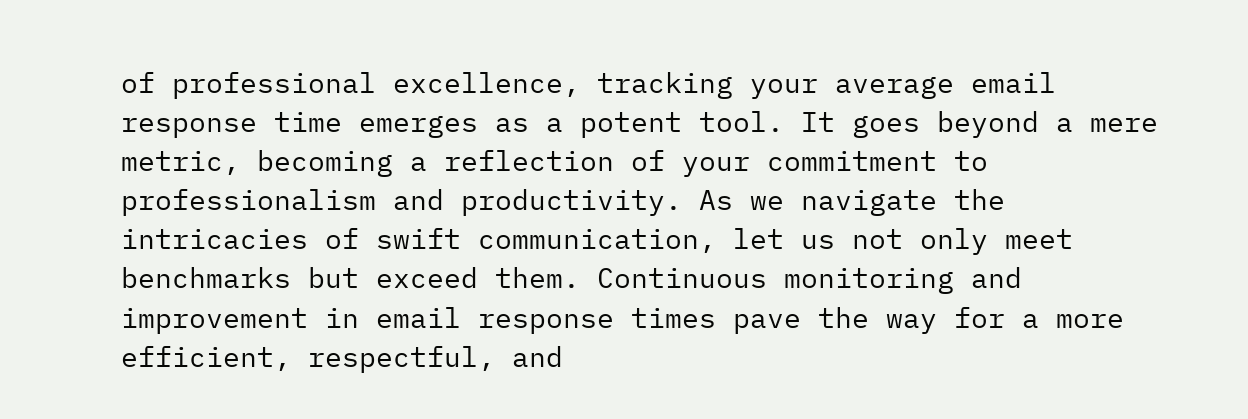of professional excellence, tracking your average email response time emerges as a potent tool. It goes beyond a mere metric, becoming a reflection of your commitment to professionalism and productivity. As we navigate the intricacies of swift communication, let us not only meet benchmarks but exceed them. Continuous monitoring and improvement in email response times pave the way for a more efficient, respectful, and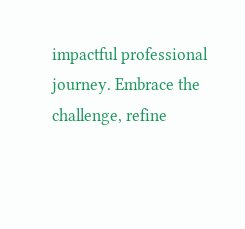impactful professional journey. Embrace the challenge, refine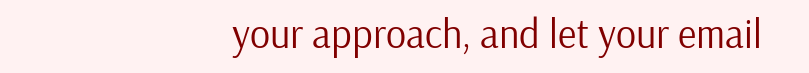your approach, and let your email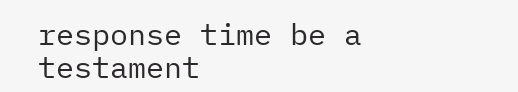response time be a testament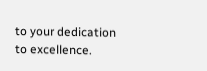to your dedication to excellence.